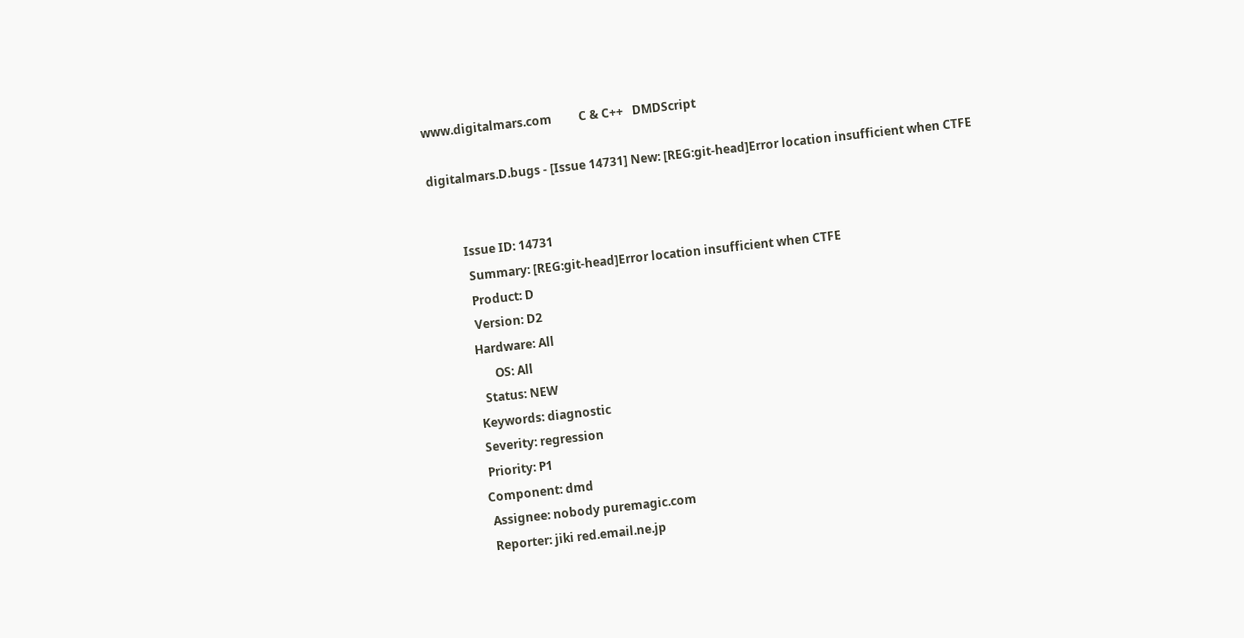www.digitalmars.com         C & C++   DMDScript

digitalmars.D.bugs - [Issue 14731] New: [REG:git-head]Error location insufficient when CTFE


          Issue ID: 14731
           Summary: [REG:git-head]Error location insufficient when CTFE
           Product: D
           Version: D2
          Hardware: All
                OS: All
            Status: NEW
          Keywords: diagnostic
          Severity: regression
          Priority: P1
         Component: dmd
          Assignee: nobody puremagic.com
          Reporter: jiki red.email.ne.jp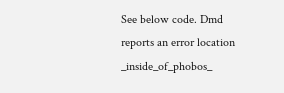See below code. Dmd reports an error location _inside_of_phobos_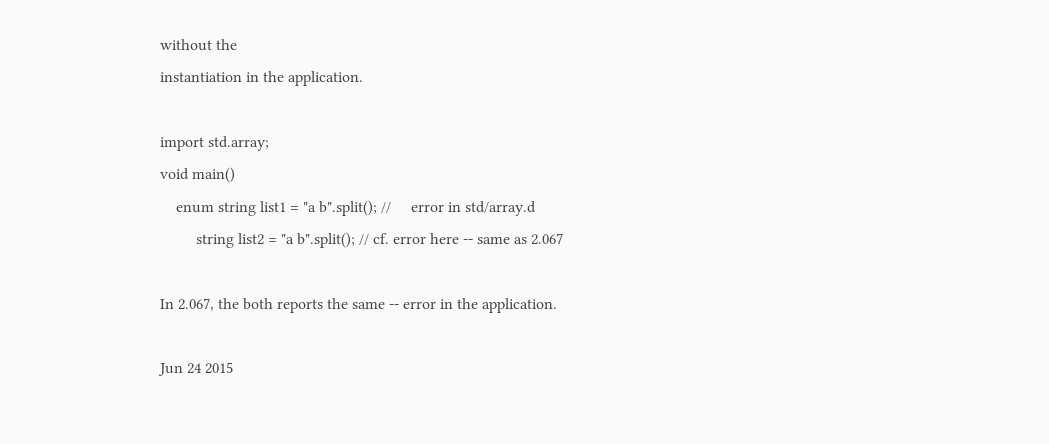without the
instantiation in the application.

import std.array;
void main()
    enum string list1 = "a b".split(); //     error in std/array.d
         string list2 = "a b".split(); // cf. error here -- same as 2.067

In 2.067, the both reports the same -- error in the application.

Jun 24 2015